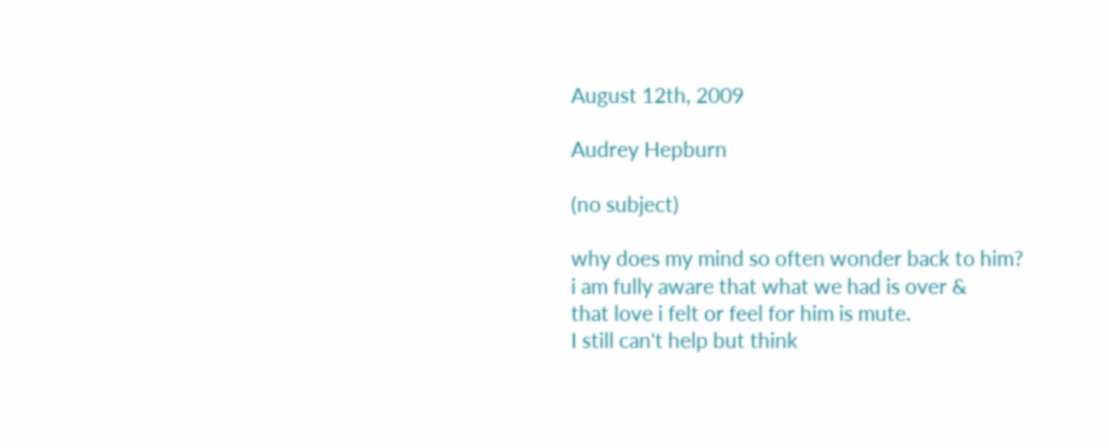August 12th, 2009

Audrey Hepburn

(no subject)

why does my mind so often wonder back to him?
i am fully aware that what we had is over &
that love i felt or feel for him is mute.
I still can't help but think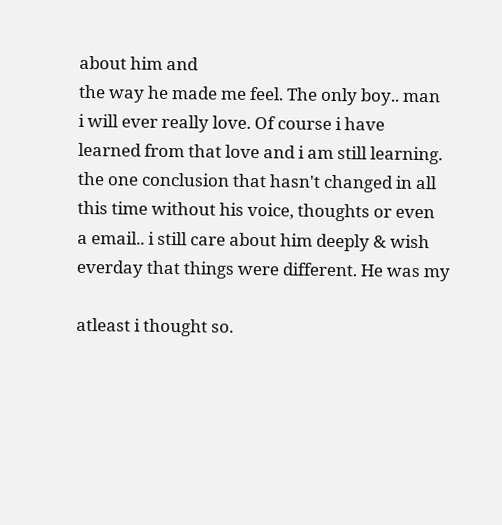about him and
the way he made me feel. The only boy.. man
i will ever really love. Of course i have
learned from that love and i am still learning.
the one conclusion that hasn't changed in all
this time without his voice, thoughts or even
a email.. i still care about him deeply & wish
everday that things were different. He was my

atleast i thought so.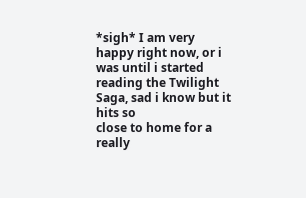*sigh* I am very happy right now, or i was until i started
reading the Twilight Saga, sad i know but it hits so
close to home for a really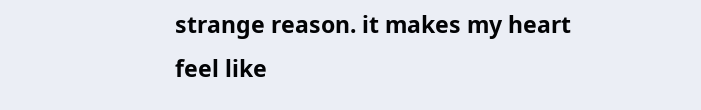strange reason. it makes my heart
feel like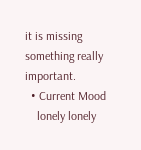it is missing something really important.
  • Current Mood
    lonely lonely